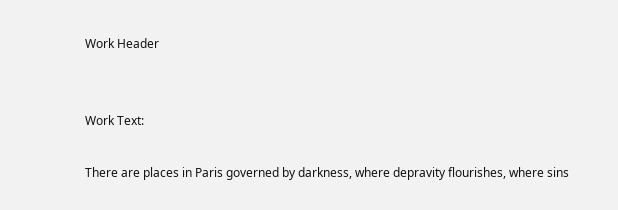Work Header


Work Text:

There are places in Paris governed by darkness, where depravity flourishes, where sins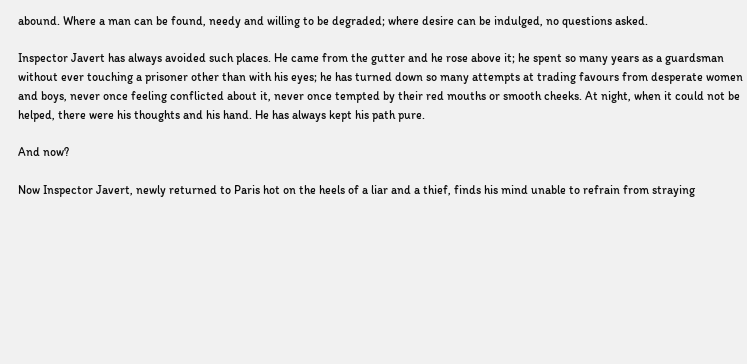abound. Where a man can be found, needy and willing to be degraded; where desire can be indulged, no questions asked.

Inspector Javert has always avoided such places. He came from the gutter and he rose above it; he spent so many years as a guardsman without ever touching a prisoner other than with his eyes; he has turned down so many attempts at trading favours from desperate women and boys, never once feeling conflicted about it, never once tempted by their red mouths or smooth cheeks. At night, when it could not be helped, there were his thoughts and his hand. He has always kept his path pure.

And now?

Now Inspector Javert, newly returned to Paris hot on the heels of a liar and a thief, finds his mind unable to refrain from straying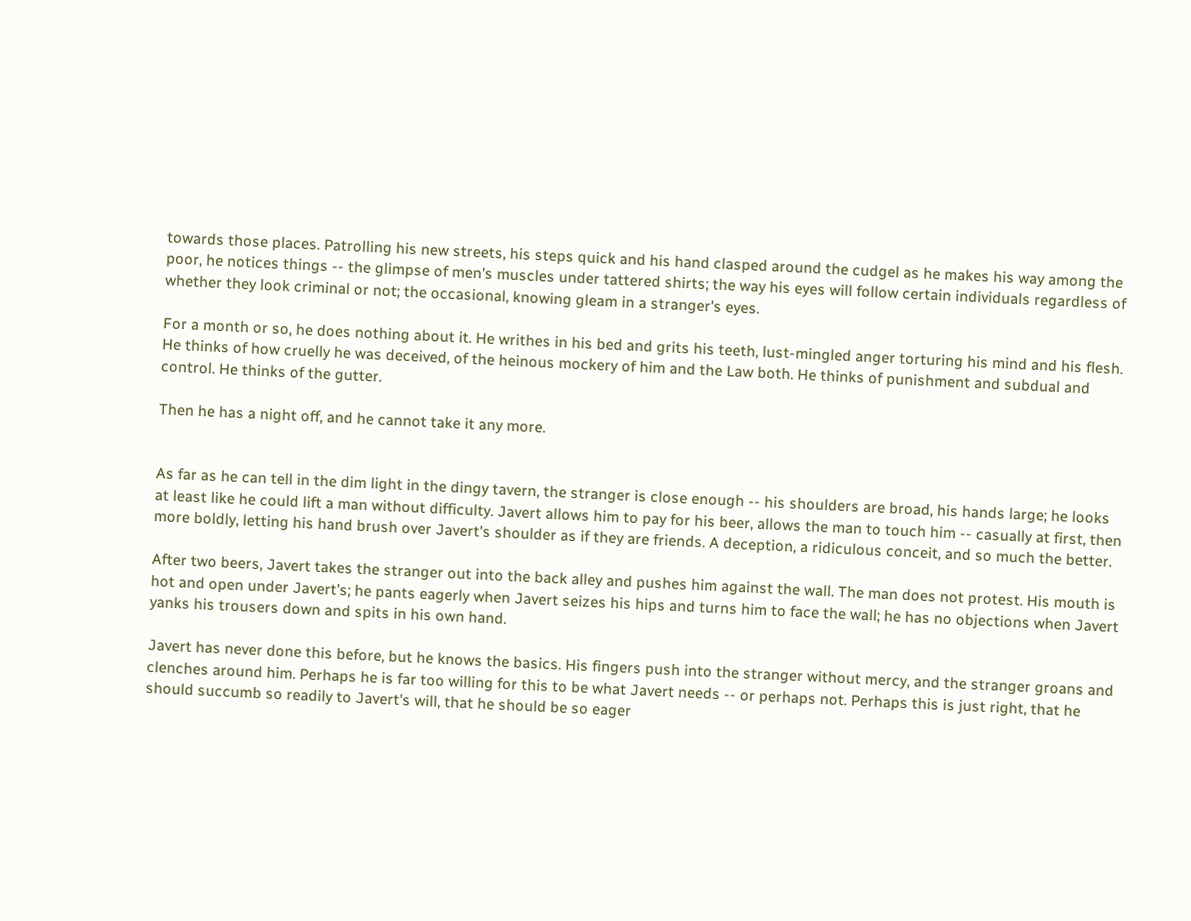towards those places. Patrolling his new streets, his steps quick and his hand clasped around the cudgel as he makes his way among the poor, he notices things -- the glimpse of men's muscles under tattered shirts; the way his eyes will follow certain individuals regardless of whether they look criminal or not; the occasional, knowing gleam in a stranger's eyes.

For a month or so, he does nothing about it. He writhes in his bed and grits his teeth, lust-mingled anger torturing his mind and his flesh. He thinks of how cruelly he was deceived, of the heinous mockery of him and the Law both. He thinks of punishment and subdual and control. He thinks of the gutter.

Then he has a night off, and he cannot take it any more.


As far as he can tell in the dim light in the dingy tavern, the stranger is close enough -- his shoulders are broad, his hands large; he looks at least like he could lift a man without difficulty. Javert allows him to pay for his beer, allows the man to touch him -- casually at first, then more boldly, letting his hand brush over Javert's shoulder as if they are friends. A deception, a ridiculous conceit, and so much the better.

After two beers, Javert takes the stranger out into the back alley and pushes him against the wall. The man does not protest. His mouth is hot and open under Javert's; he pants eagerly when Javert seizes his hips and turns him to face the wall; he has no objections when Javert yanks his trousers down and spits in his own hand.

Javert has never done this before, but he knows the basics. His fingers push into the stranger without mercy, and the stranger groans and clenches around him. Perhaps he is far too willing for this to be what Javert needs -- or perhaps not. Perhaps this is just right, that he should succumb so readily to Javert's will, that he should be so eager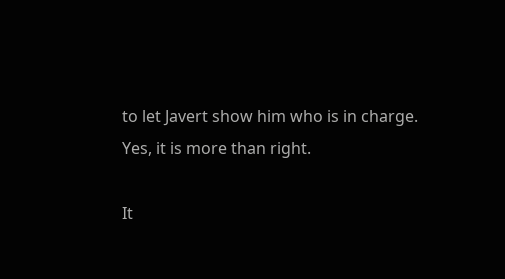to let Javert show him who is in charge. Yes, it is more than right.

It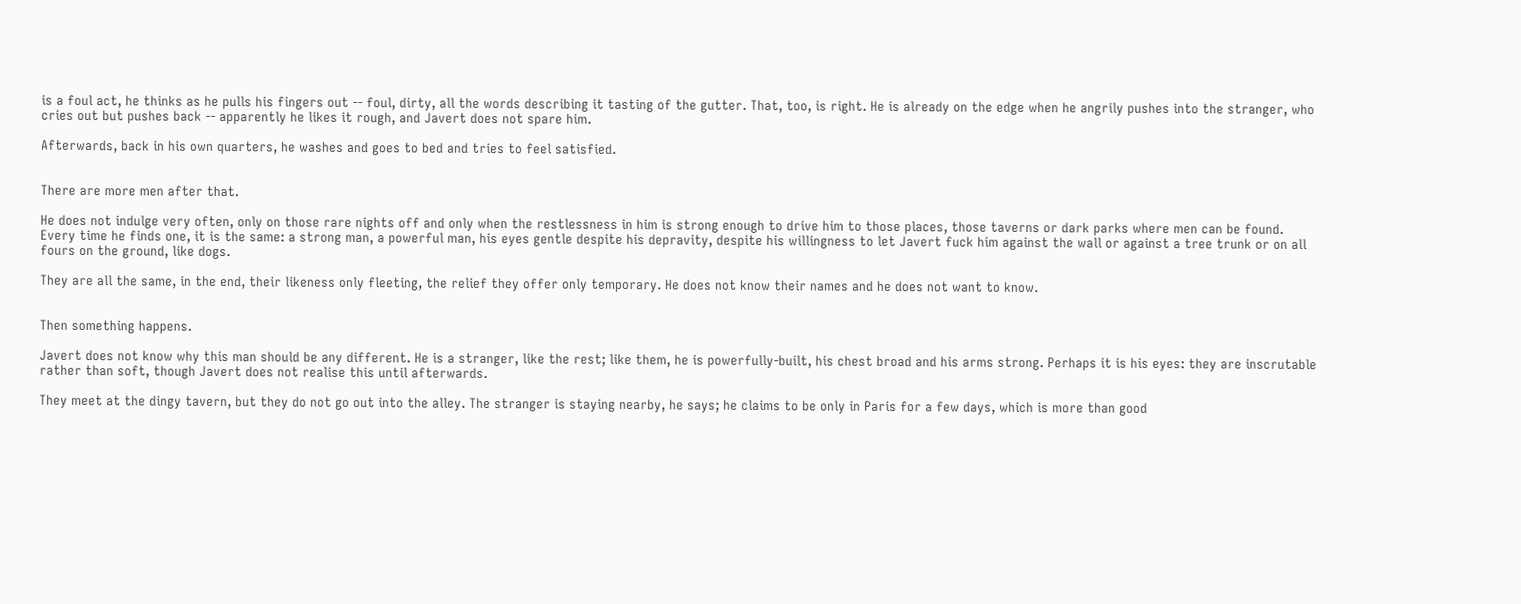is a foul act, he thinks as he pulls his fingers out -- foul, dirty, all the words describing it tasting of the gutter. That, too, is right. He is already on the edge when he angrily pushes into the stranger, who cries out but pushes back -- apparently he likes it rough, and Javert does not spare him.

Afterwards, back in his own quarters, he washes and goes to bed and tries to feel satisfied.


There are more men after that.

He does not indulge very often, only on those rare nights off and only when the restlessness in him is strong enough to drive him to those places, those taverns or dark parks where men can be found. Every time he finds one, it is the same: a strong man, a powerful man, his eyes gentle despite his depravity, despite his willingness to let Javert fuck him against the wall or against a tree trunk or on all fours on the ground, like dogs.

They are all the same, in the end, their likeness only fleeting, the relief they offer only temporary. He does not know their names and he does not want to know.


Then something happens.

Javert does not know why this man should be any different. He is a stranger, like the rest; like them, he is powerfully-built, his chest broad and his arms strong. Perhaps it is his eyes: they are inscrutable rather than soft, though Javert does not realise this until afterwards.

They meet at the dingy tavern, but they do not go out into the alley. The stranger is staying nearby, he says; he claims to be only in Paris for a few days, which is more than good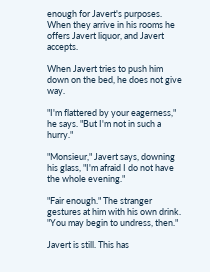enough for Javert's purposes. When they arrive in his rooms he offers Javert liquor, and Javert accepts.

When Javert tries to push him down on the bed, he does not give way.

"I'm flattered by your eagerness," he says. "But I'm not in such a hurry."

"Monsieur," Javert says, downing his glass, "I'm afraid I do not have the whole evening."

"Fair enough." The stranger gestures at him with his own drink. "You may begin to undress, then."

Javert is still. This has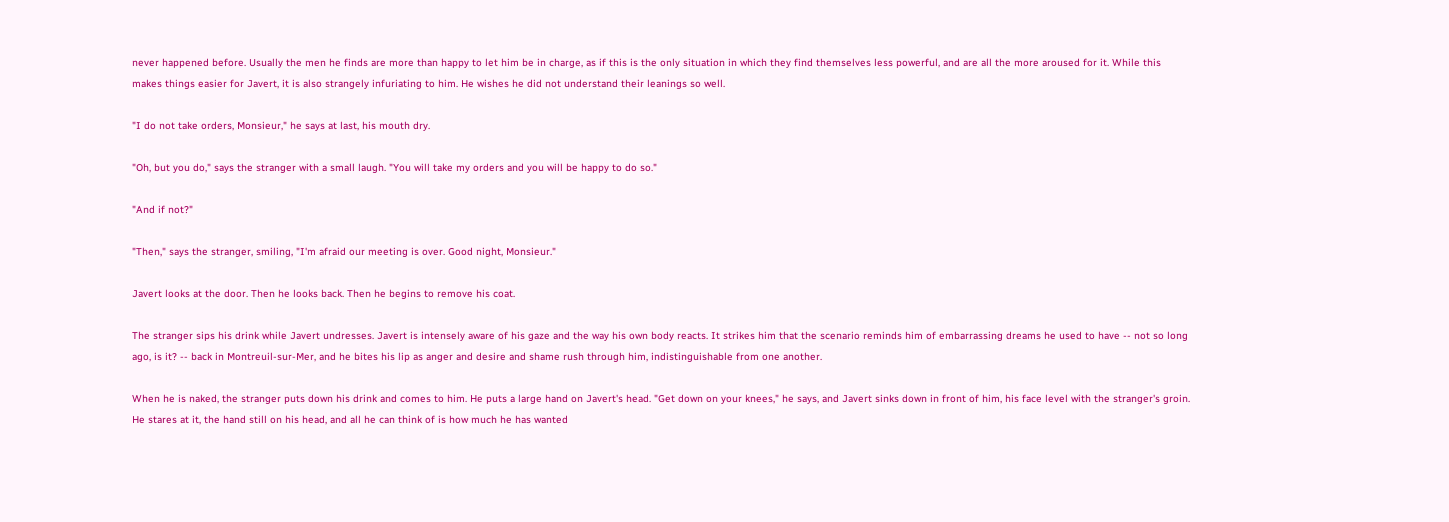never happened before. Usually the men he finds are more than happy to let him be in charge, as if this is the only situation in which they find themselves less powerful, and are all the more aroused for it. While this makes things easier for Javert, it is also strangely infuriating to him. He wishes he did not understand their leanings so well.

"I do not take orders, Monsieur," he says at last, his mouth dry.

"Oh, but you do," says the stranger with a small laugh. "You will take my orders and you will be happy to do so."

"And if not?"

"Then," says the stranger, smiling, "I'm afraid our meeting is over. Good night, Monsieur."

Javert looks at the door. Then he looks back. Then he begins to remove his coat.

The stranger sips his drink while Javert undresses. Javert is intensely aware of his gaze and the way his own body reacts. It strikes him that the scenario reminds him of embarrassing dreams he used to have -- not so long ago, is it? -- back in Montreuil-sur-Mer, and he bites his lip as anger and desire and shame rush through him, indistinguishable from one another.

When he is naked, the stranger puts down his drink and comes to him. He puts a large hand on Javert's head. "Get down on your knees," he says, and Javert sinks down in front of him, his face level with the stranger's groin. He stares at it, the hand still on his head, and all he can think of is how much he has wanted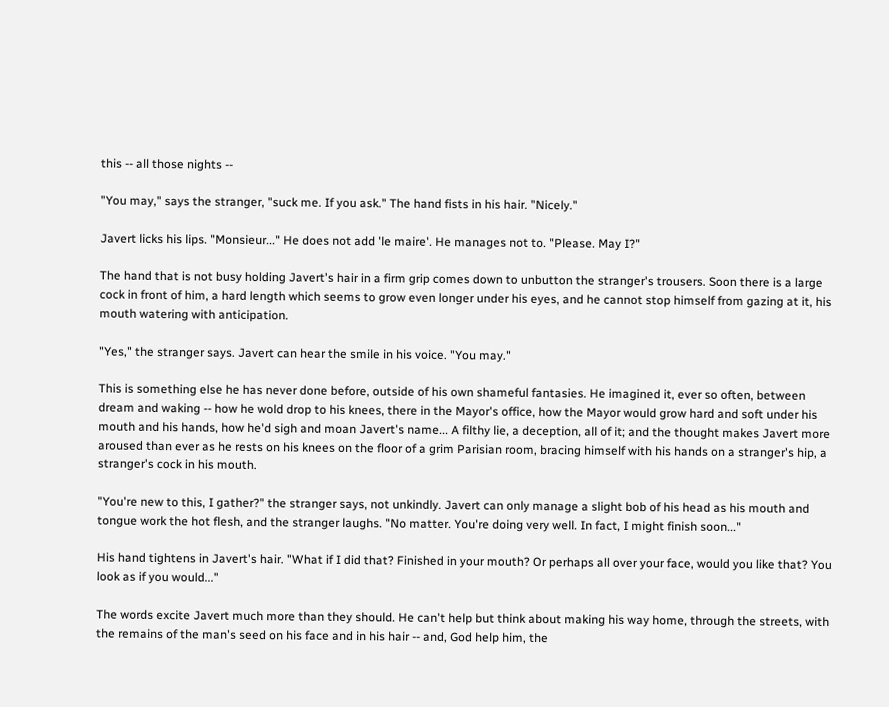this -- all those nights --

"You may," says the stranger, "suck me. If you ask." The hand fists in his hair. "Nicely."

Javert licks his lips. "Monsieur..." He does not add 'le maire'. He manages not to. "Please. May I?"

The hand that is not busy holding Javert's hair in a firm grip comes down to unbutton the stranger's trousers. Soon there is a large cock in front of him, a hard length which seems to grow even longer under his eyes, and he cannot stop himself from gazing at it, his mouth watering with anticipation.

"Yes," the stranger says. Javert can hear the smile in his voice. "You may."

This is something else he has never done before, outside of his own shameful fantasies. He imagined it, ever so often, between dream and waking -- how he wold drop to his knees, there in the Mayor's office, how the Mayor would grow hard and soft under his mouth and his hands, how he'd sigh and moan Javert's name... A filthy lie, a deception, all of it; and the thought makes Javert more aroused than ever as he rests on his knees on the floor of a grim Parisian room, bracing himself with his hands on a stranger's hip, a stranger's cock in his mouth.

"You're new to this, I gather?" the stranger says, not unkindly. Javert can only manage a slight bob of his head as his mouth and tongue work the hot flesh, and the stranger laughs. "No matter. You're doing very well. In fact, I might finish soon..."

His hand tightens in Javert's hair. "What if I did that? Finished in your mouth? Or perhaps all over your face, would you like that? You look as if you would..."

The words excite Javert much more than they should. He can't help but think about making his way home, through the streets, with the remains of the man's seed on his face and in his hair -- and, God help him, the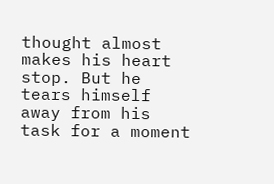thought almost makes his heart stop. But he tears himself away from his task for a moment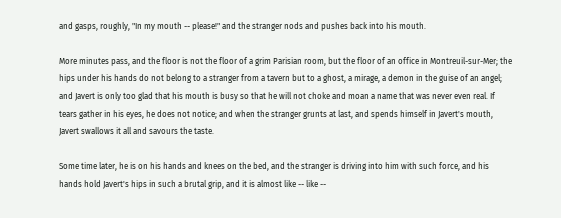and gasps, roughly, "In my mouth -- please!" and the stranger nods and pushes back into his mouth.

More minutes pass, and the floor is not the floor of a grim Parisian room, but the floor of an office in Montreuil-sur-Mer; the hips under his hands do not belong to a stranger from a tavern but to a ghost, a mirage, a demon in the guise of an angel; and Javert is only too glad that his mouth is busy so that he will not choke and moan a name that was never even real. If tears gather in his eyes, he does not notice; and when the stranger grunts at last, and spends himself in Javert's mouth, Javert swallows it all and savours the taste.

Some time later, he is on his hands and knees on the bed, and the stranger is driving into him with such force, and his hands hold Javert's hips in such a brutal grip, and it is almost like -- like --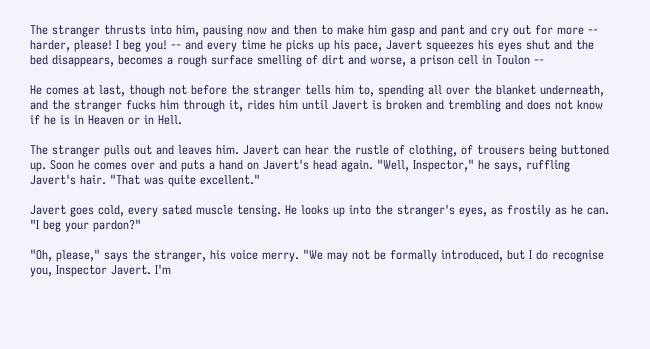The stranger thrusts into him, pausing now and then to make him gasp and pant and cry out for more -- harder, please! I beg you! -- and every time he picks up his pace, Javert squeezes his eyes shut and the bed disappears, becomes a rough surface smelling of dirt and worse, a prison cell in Toulon --

He comes at last, though not before the stranger tells him to, spending all over the blanket underneath, and the stranger fucks him through it, rides him until Javert is broken and trembling and does not know if he is in Heaven or in Hell.

The stranger pulls out and leaves him. Javert can hear the rustle of clothing, of trousers being buttoned up. Soon he comes over and puts a hand on Javert's head again. "Well, Inspector," he says, ruffling Javert's hair. "That was quite excellent."

Javert goes cold, every sated muscle tensing. He looks up into the stranger's eyes, as frostily as he can. "I beg your pardon?"

"Oh, please," says the stranger, his voice merry. "We may not be formally introduced, but I do recognise you, Inspector Javert. I'm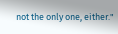not the only one, either."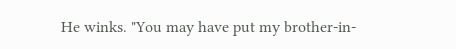He winks. "You may have put my brother-in-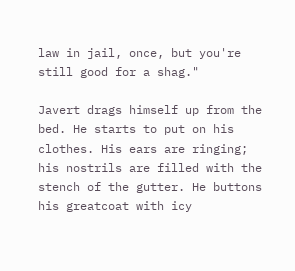law in jail, once, but you're still good for a shag."

Javert drags himself up from the bed. He starts to put on his clothes. His ears are ringing; his nostrils are filled with the stench of the gutter. He buttons his greatcoat with icy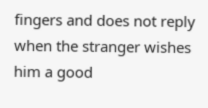fingers and does not reply when the stranger wishes him a good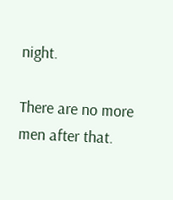night.

There are no more men after that.